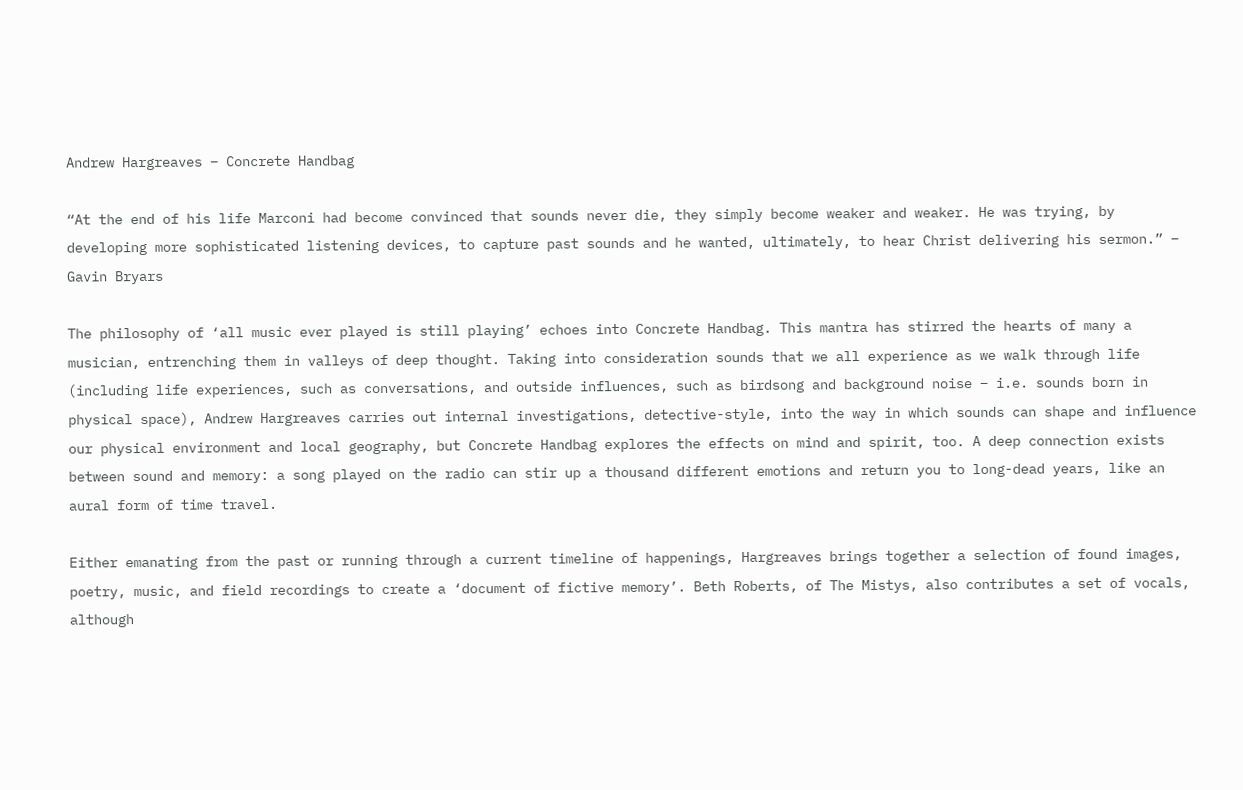Andrew Hargreaves – Concrete Handbag

“At the end of his life Marconi had become convinced that sounds never die, they simply become weaker and weaker. He was trying, by developing more sophisticated listening devices, to capture past sounds and he wanted, ultimately, to hear Christ delivering his sermon.” – Gavin Bryars

The philosophy of ‘all music ever played is still playing’ echoes into Concrete Handbag. This mantra has stirred the hearts of many a musician, entrenching them in valleys of deep thought. Taking into consideration sounds that we all experience as we walk through life (including life experiences, such as conversations, and outside influences, such as birdsong and background noise – i.e. sounds born in physical space), Andrew Hargreaves carries out internal investigations, detective-style, into the way in which sounds can shape and influence our physical environment and local geography, but Concrete Handbag explores the effects on mind and spirit, too. A deep connection exists between sound and memory: a song played on the radio can stir up a thousand different emotions and return you to long-dead years, like an aural form of time travel.

Either emanating from the past or running through a current timeline of happenings, Hargreaves brings together a selection of found images, poetry, music, and field recordings to create a ‘document of fictive memory’. Beth Roberts, of The Mistys, also contributes a set of vocals, although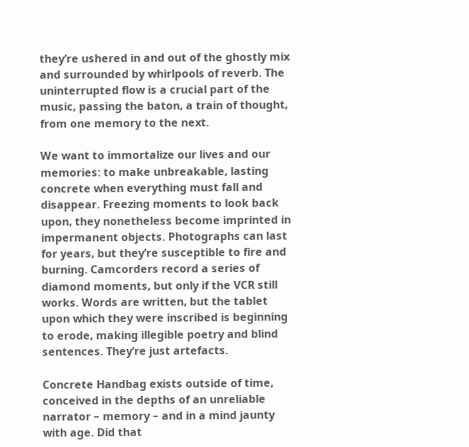they’re ushered in and out of the ghostly mix and surrounded by whirlpools of reverb. The uninterrupted flow is a crucial part of the music, passing the baton, a train of thought, from one memory to the next.

We want to immortalize our lives and our memories: to make unbreakable, lasting concrete when everything must fall and disappear. Freezing moments to look back upon, they nonetheless become imprinted in impermanent objects. Photographs can last for years, but they’re susceptible to fire and burning. Camcorders record a series of diamond moments, but only if the VCR still works. Words are written, but the tablet upon which they were inscribed is beginning to erode, making illegible poetry and blind sentences. They’re just artefacts.

Concrete Handbag exists outside of time, conceived in the depths of an unreliable narrator – memory – and in a mind jaunty with age. Did that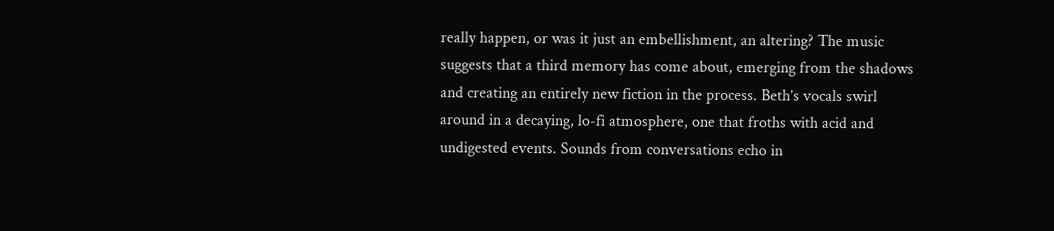really happen, or was it just an embellishment, an altering? The music suggests that a third memory has come about, emerging from the shadows and creating an entirely new fiction in the process. Beth’s vocals swirl around in a decaying, lo-fi atmosphere, one that froths with acid and undigested events. Sounds from conversations echo in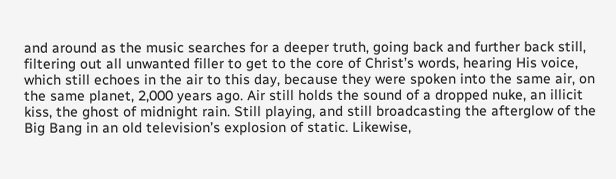and around as the music searches for a deeper truth, going back and further back still, filtering out all unwanted filler to get to the core of Christ’s words, hearing His voice, which still echoes in the air to this day, because they were spoken into the same air, on the same planet, 2,000 years ago. Air still holds the sound of a dropped nuke, an illicit kiss, the ghost of midnight rain. Still playing, and still broadcasting the afterglow of the Big Bang in an old television’s explosion of static. Likewise,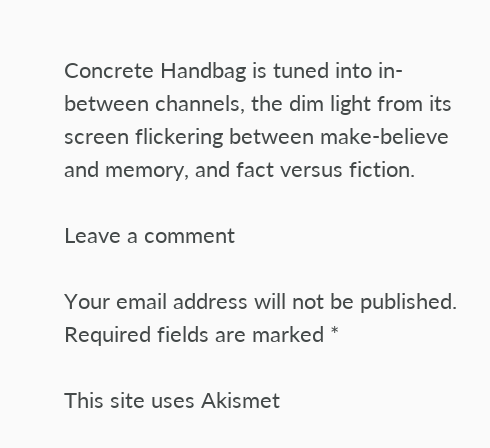Concrete Handbag is tuned into in-between channels, the dim light from its screen flickering between make-believe and memory, and fact versus fiction.

Leave a comment

Your email address will not be published. Required fields are marked *

This site uses Akismet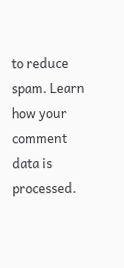to reduce spam. Learn how your comment data is processed.